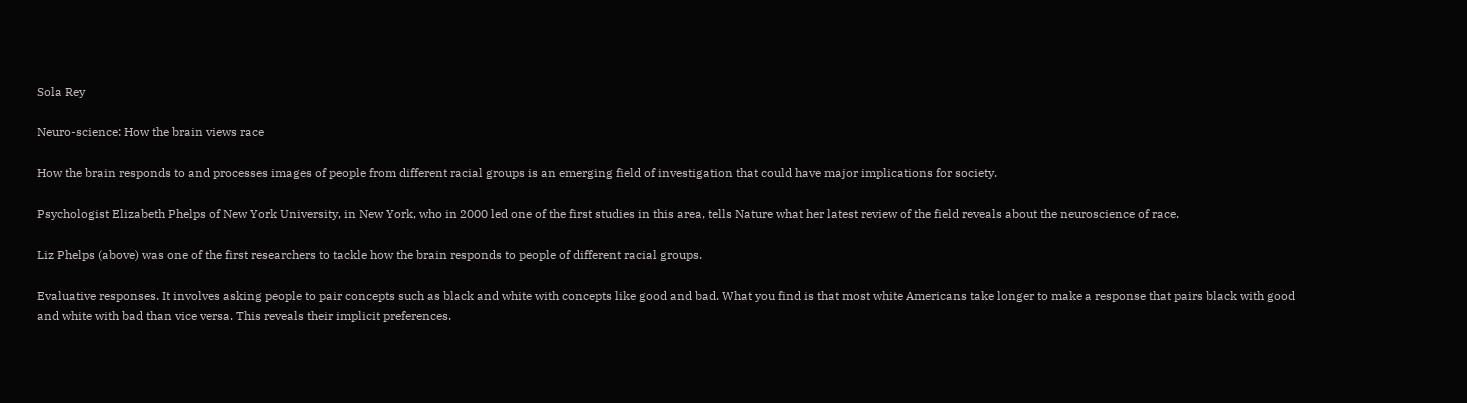Sola Rey

Neuro-science: How the brain views race

How the brain responds to and processes images of people from different racial groups is an emerging field of investigation that could have major implications for society.

Psychologist Elizabeth Phelps of New York University, in New York, who in 2000 led one of the first studies in this area, tells Nature what her latest review of the field reveals about the neuroscience of race.

Liz Phelps (above) was one of the first researchers to tackle how the brain responds to people of different racial groups.

Evaluative responses. It involves asking people to pair concepts such as black and white with concepts like good and bad. What you find is that most white Americans take longer to make a response that pairs black with good and white with bad than vice versa. This reveals their implicit preferences.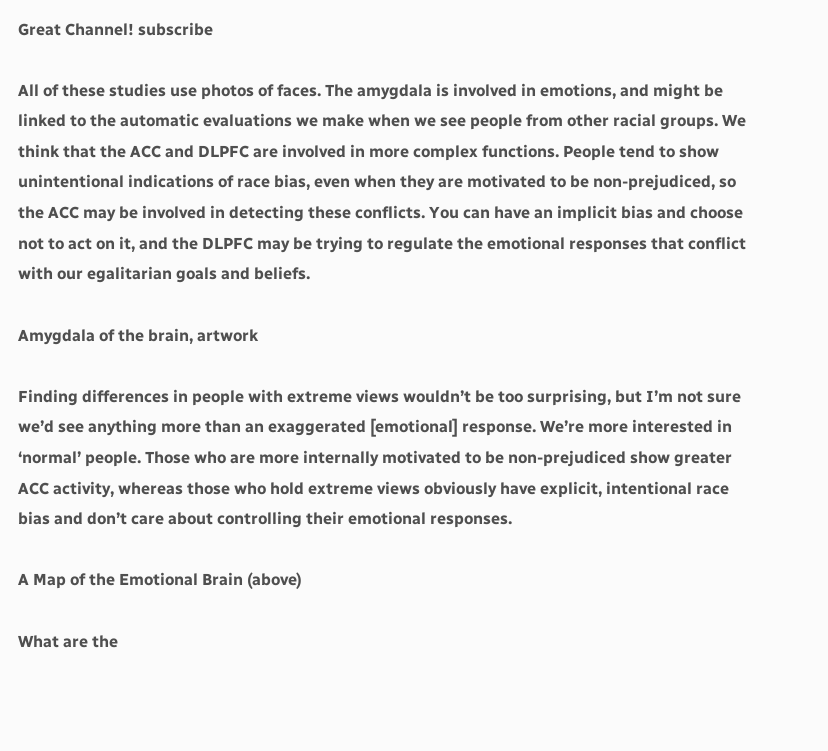Great Channel! subscribe

All of these studies use photos of faces. The amygdala is involved in emotions, and might be linked to the automatic evaluations we make when we see people from other racial groups. We think that the ACC and DLPFC are involved in more complex functions. People tend to show unintentional indications of race bias, even when they are motivated to be non-prejudiced, so the ACC may be involved in detecting these conflicts. You can have an implicit bias and choose not to act on it, and the DLPFC may be trying to regulate the emotional responses that conflict with our egalitarian goals and beliefs.

Amygdala of the brain, artwork

Finding differences in people with extreme views wouldn’t be too surprising, but I’m not sure we’d see anything more than an exaggerated [emotional] response. We’re more interested in ‘normal’ people. Those who are more internally motivated to be non-prejudiced show greater ACC activity, whereas those who hold extreme views obviously have explicit, intentional race bias and don’t care about controlling their emotional responses.

A Map of the Emotional Brain (above)

What are the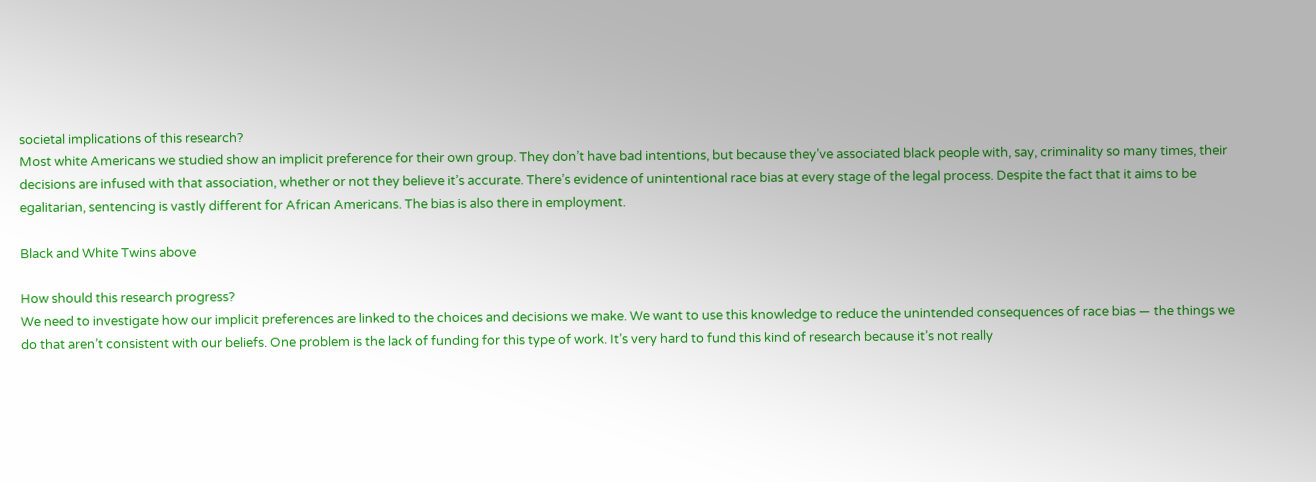societal implications of this research?
Most white Americans we studied show an implicit preference for their own group. They don’t have bad intentions, but because they’ve associated black people with, say, criminality so many times, their decisions are infused with that association, whether or not they believe it’s accurate. There’s evidence of unintentional race bias at every stage of the legal process. Despite the fact that it aims to be egalitarian, sentencing is vastly different for African Americans. The bias is also there in employment.

Black and White Twins above

How should this research progress?
We need to investigate how our implicit preferences are linked to the choices and decisions we make. We want to use this knowledge to reduce the unintended consequences of race bias — the things we do that aren’t consistent with our beliefs. One problem is the lack of funding for this type of work. It’s very hard to fund this kind of research because it’s not really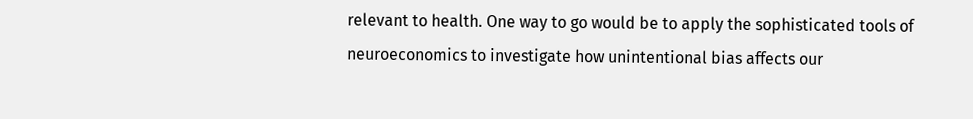relevant to health. One way to go would be to apply the sophisticated tools of neuroeconomics to investigate how unintentional bias affects our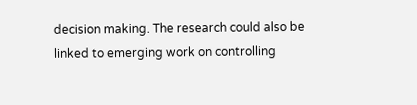decision making. The research could also be linked to emerging work on controlling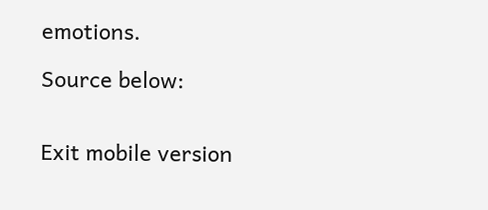emotions.

Source below:


Exit mobile version